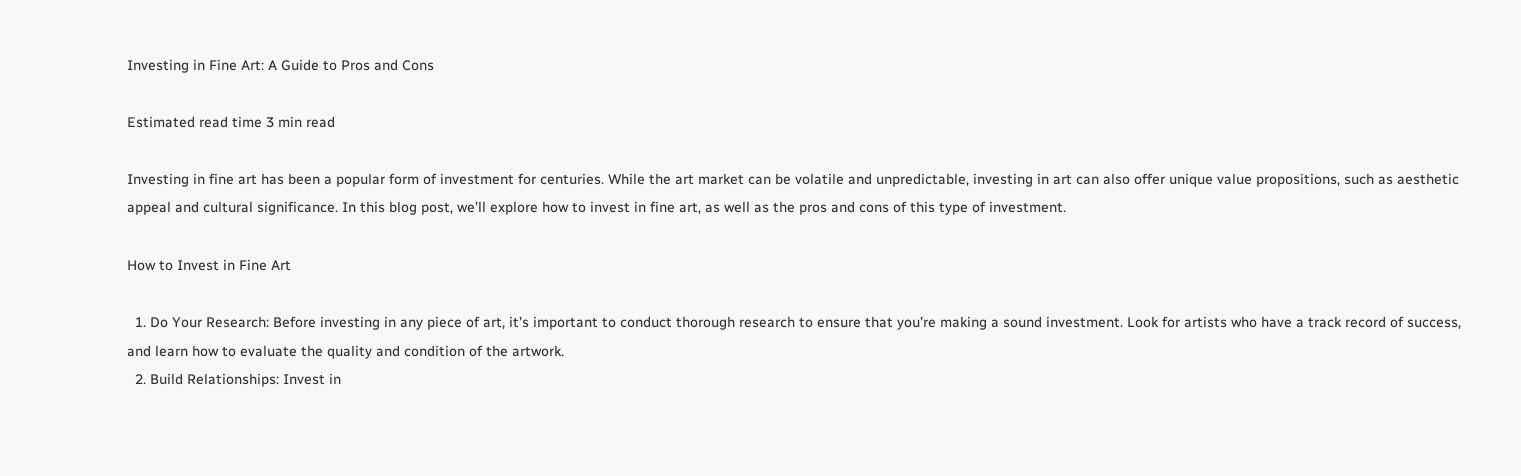Investing in Fine Art: A Guide to Pros and Cons

Estimated read time 3 min read

Investing in fine art has been a popular form of investment for centuries. While the art market can be volatile and unpredictable, investing in art can also offer unique value propositions, such as aesthetic appeal and cultural significance. In this blog post, we’ll explore how to invest in fine art, as well as the pros and cons of this type of investment.

How to Invest in Fine Art

  1. Do Your Research: Before investing in any piece of art, it’s important to conduct thorough research to ensure that you’re making a sound investment. Look for artists who have a track record of success, and learn how to evaluate the quality and condition of the artwork.
  2. Build Relationships: Invest in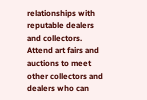relationships with reputable dealers and collectors. Attend art fairs and auctions to meet other collectors and dealers who can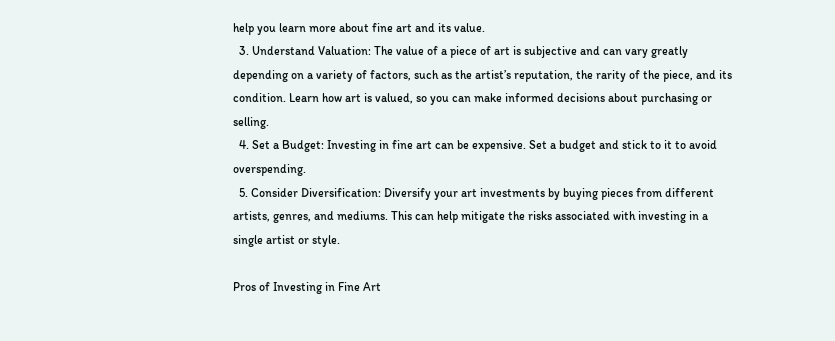help you learn more about fine art and its value.
  3. Understand Valuation: The value of a piece of art is subjective and can vary greatly depending on a variety of factors, such as the artist’s reputation, the rarity of the piece, and its condition. Learn how art is valued, so you can make informed decisions about purchasing or selling.
  4. Set a Budget: Investing in fine art can be expensive. Set a budget and stick to it to avoid overspending.
  5. Consider Diversification: Diversify your art investments by buying pieces from different artists, genres, and mediums. This can help mitigate the risks associated with investing in a single artist or style.

Pros of Investing in Fine Art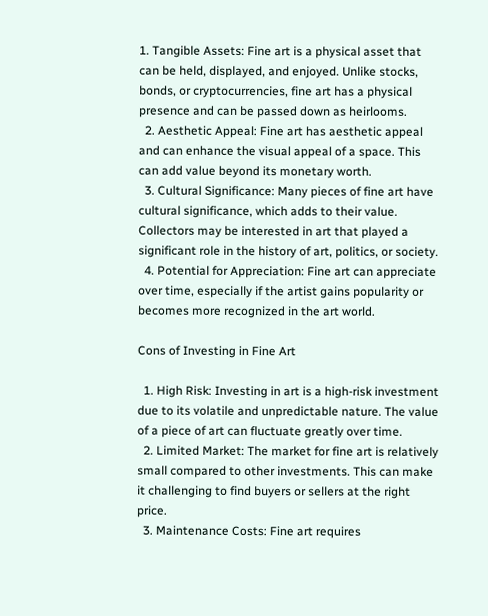1. Tangible Assets: Fine art is a physical asset that can be held, displayed, and enjoyed. Unlike stocks, bonds, or cryptocurrencies, fine art has a physical presence and can be passed down as heirlooms.
  2. Aesthetic Appeal: Fine art has aesthetic appeal and can enhance the visual appeal of a space. This can add value beyond its monetary worth.
  3. Cultural Significance: Many pieces of fine art have cultural significance, which adds to their value. Collectors may be interested in art that played a significant role in the history of art, politics, or society.
  4. Potential for Appreciation: Fine art can appreciate over time, especially if the artist gains popularity or becomes more recognized in the art world.

Cons of Investing in Fine Art

  1. High Risk: Investing in art is a high-risk investment due to its volatile and unpredictable nature. The value of a piece of art can fluctuate greatly over time.
  2. Limited Market: The market for fine art is relatively small compared to other investments. This can make it challenging to find buyers or sellers at the right price.
  3. Maintenance Costs: Fine art requires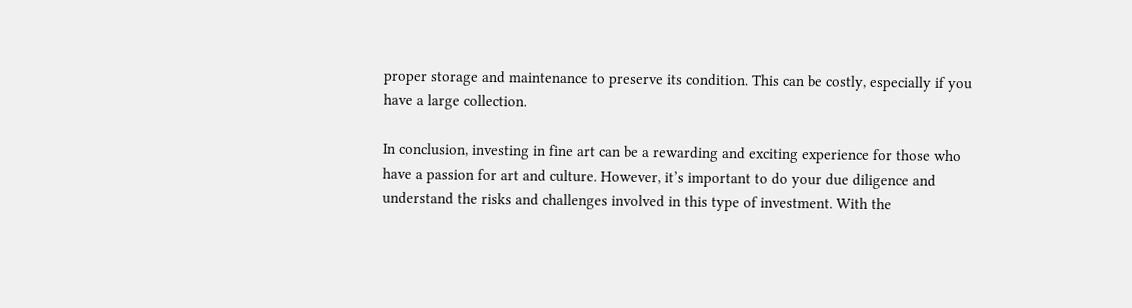proper storage and maintenance to preserve its condition. This can be costly, especially if you have a large collection.

In conclusion, investing in fine art can be a rewarding and exciting experience for those who have a passion for art and culture. However, it’s important to do your due diligence and understand the risks and challenges involved in this type of investment. With the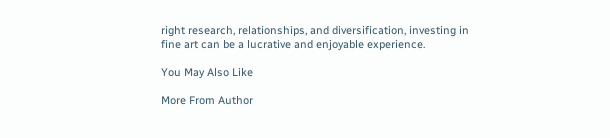right research, relationships, and diversification, investing in fine art can be a lucrative and enjoyable experience.

You May Also Like

More From Author